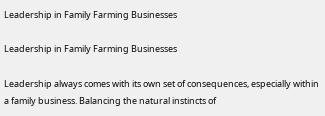Leadership in Family Farming Businesses

Leadership in Family Farming Businesses

Leadership always comes with its own set of consequences, especially within a family business. Balancing the natural instincts of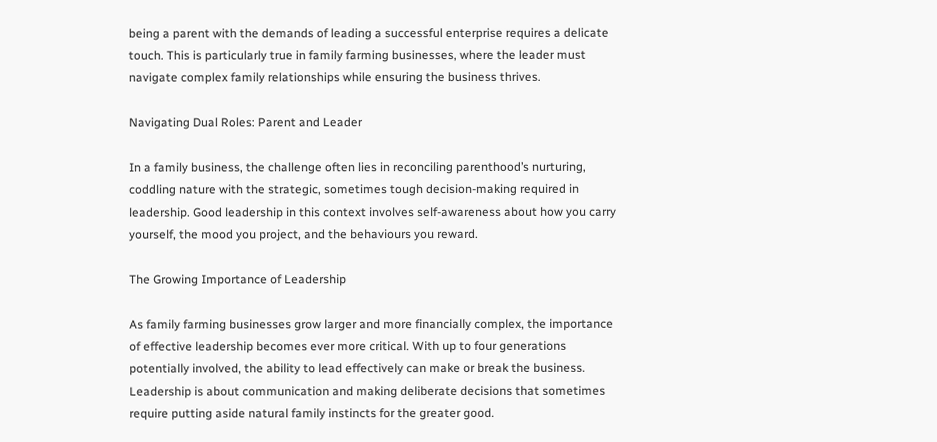being a parent with the demands of leading a successful enterprise requires a delicate touch. This is particularly true in family farming businesses, where the leader must navigate complex family relationships while ensuring the business thrives.

Navigating Dual Roles: Parent and Leader

In a family business, the challenge often lies in reconciling parenthood’s nurturing, coddling nature with the strategic, sometimes tough decision-making required in leadership. Good leadership in this context involves self-awareness about how you carry yourself, the mood you project, and the behaviours you reward.

The Growing Importance of Leadership

As family farming businesses grow larger and more financially complex, the importance of effective leadership becomes ever more critical. With up to four generations potentially involved, the ability to lead effectively can make or break the business. Leadership is about communication and making deliberate decisions that sometimes require putting aside natural family instincts for the greater good.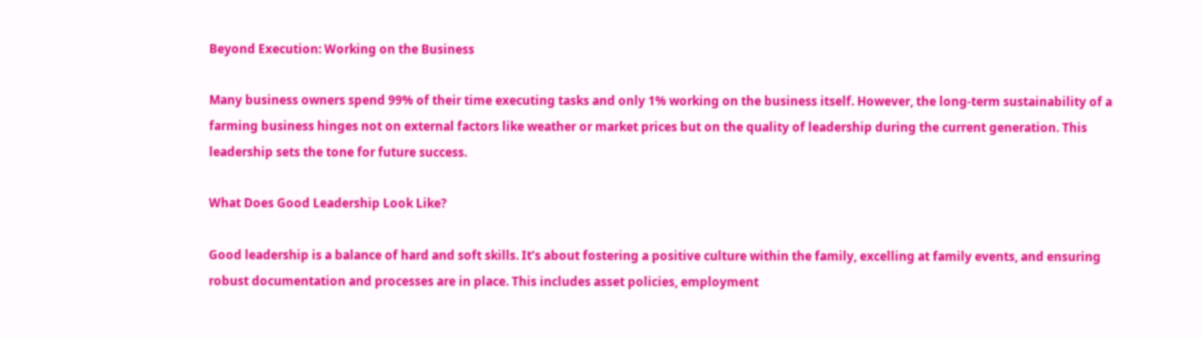Beyond Execution: Working on the Business

Many business owners spend 99% of their time executing tasks and only 1% working on the business itself. However, the long-term sustainability of a farming business hinges not on external factors like weather or market prices but on the quality of leadership during the current generation. This leadership sets the tone for future success.

What Does Good Leadership Look Like?

Good leadership is a balance of hard and soft skills. It’s about fostering a positive culture within the family, excelling at family events, and ensuring robust documentation and processes are in place. This includes asset policies, employment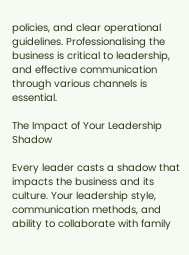policies, and clear operational guidelines. Professionalising the business is critical to leadership, and effective communication through various channels is essential.

The Impact of Your Leadership Shadow

Every leader casts a shadow that impacts the business and its culture. Your leadership style, communication methods, and ability to collaborate with family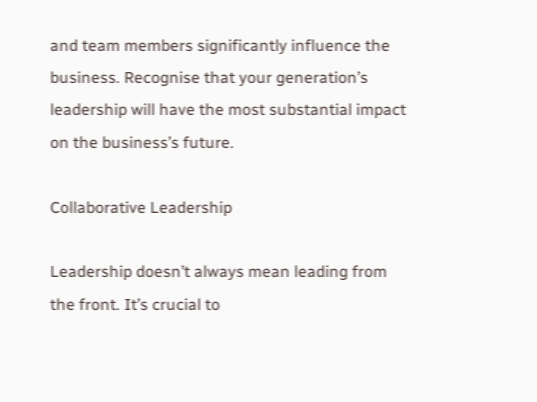and team members significantly influence the business. Recognise that your generation’s leadership will have the most substantial impact on the business’s future.

Collaborative Leadership

Leadership doesn’t always mean leading from the front. It’s crucial to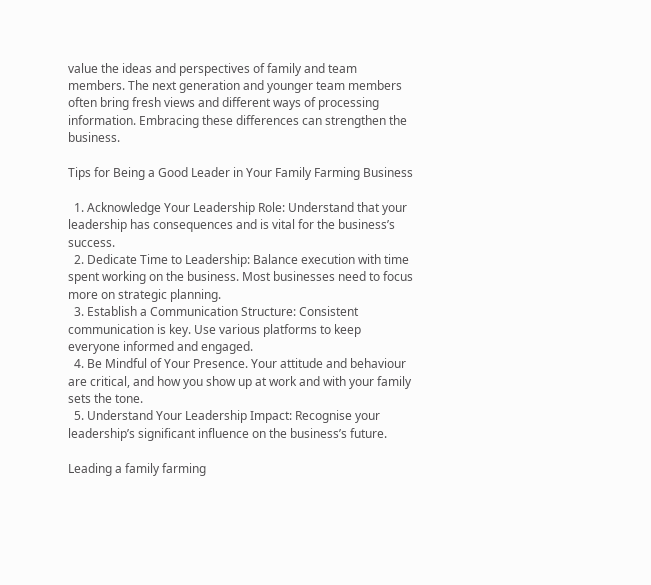value the ideas and perspectives of family and team members. The next generation and younger team members often bring fresh views and different ways of processing information. Embracing these differences can strengthen the business.

Tips for Being a Good Leader in Your Family Farming Business

  1. Acknowledge Your Leadership Role: Understand that your leadership has consequences and is vital for the business’s success.
  2. Dedicate Time to Leadership: Balance execution with time spent working on the business. Most businesses need to focus more on strategic planning.
  3. Establish a Communication Structure: Consistent communication is key. Use various platforms to keep everyone informed and engaged.
  4. Be Mindful of Your Presence. Your attitude and behaviour are critical, and how you show up at work and with your family sets the tone.
  5. Understand Your Leadership Impact: Recognise your leadership’s significant influence on the business’s future.

Leading a family farming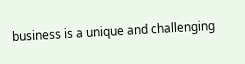business is a unique and challenging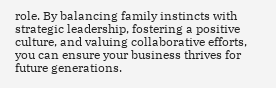role. By balancing family instincts with strategic leadership, fostering a positive culture, and valuing collaborative efforts, you can ensure your business thrives for future generations.